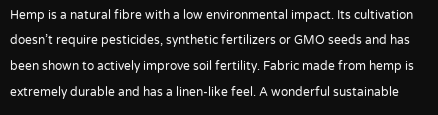Hemp is a natural fibre with a low environmental impact. Its cultivation doesn’t require pesticides, synthetic fertilizers or GMO seeds and has been shown to actively improve soil fertility. Fabric made from hemp is extremely durable and has a linen-like feel. A wonderful sustainable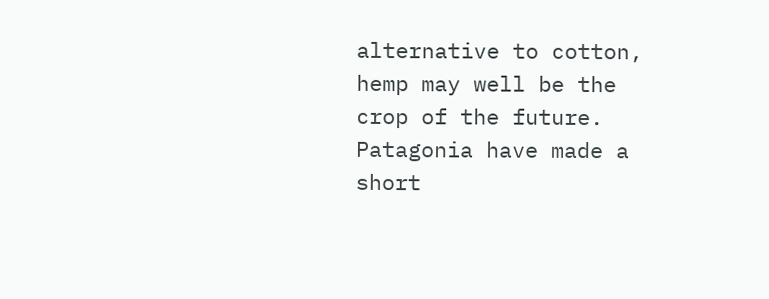alternative to cotton, hemp may well be the crop of the future. Patagonia have made a short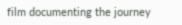film documenting the journey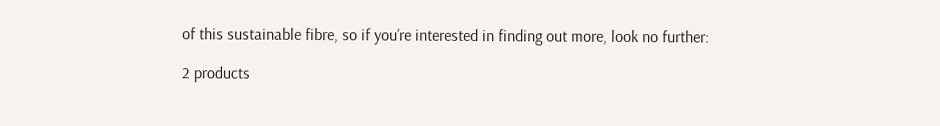of this sustainable fibre, so if you’re interested in finding out more, look no further:

2 products